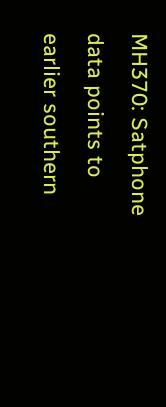MH370: Satphone data points to earlier southern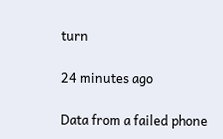turn

24 minutes ago

Data from a failed phone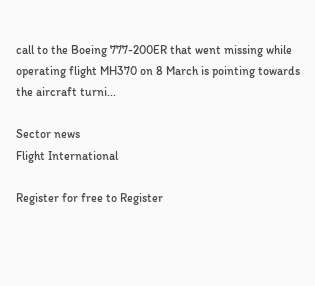call to the Boeing 777-200ER that went missing while operating flight MH370 on 8 March is pointing towards the aircraft turni...

Sector news
Flight International

Register for free to Register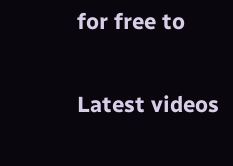for free to

Latest videos